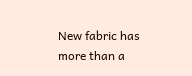New fabric has more than a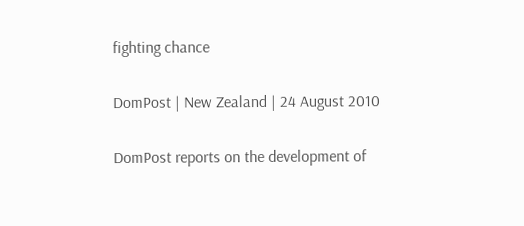fighting chance

DomPost | New Zealand | 24 August 2010

DomPost reports on the development of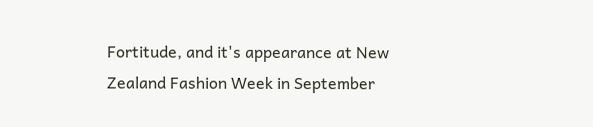Fortitude, and it's appearance at New Zealand Fashion Week in September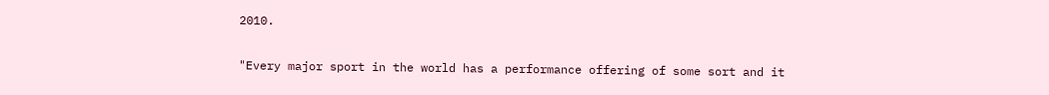2010.

"Every major sport in the world has a performance offering of some sort and it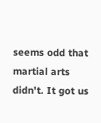seems odd that martial arts didn't. It got us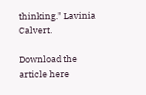thinking." Lavinia Calvert.

Download the article here